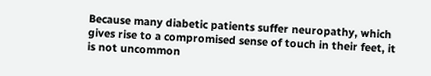Because many diabetic patients suffer neuropathy, which gives rise to a compromised sense of touch in their feet, it is not uncommon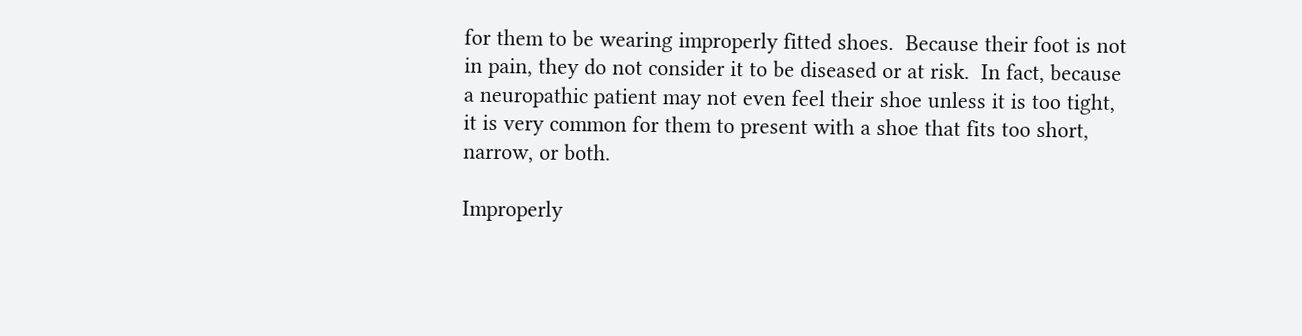for them to be wearing improperly fitted shoes.  Because their foot is not in pain, they do not consider it to be diseased or at risk.  In fact, because a neuropathic patient may not even feel their shoe unless it is too tight, it is very common for them to present with a shoe that fits too short, narrow, or both.

Improperly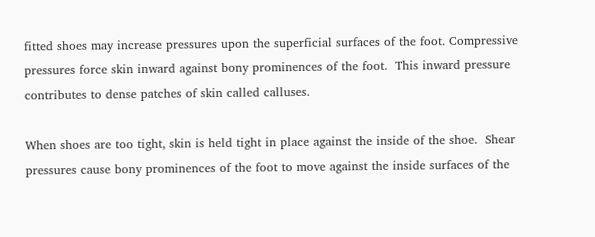fitted shoes may increase pressures upon the superficial surfaces of the foot. Compressive pressures force skin inward against bony prominences of the foot.  This inward pressure contributes to dense patches of skin called calluses.

When shoes are too tight, skin is held tight in place against the inside of the shoe.  Shear pressures cause bony prominences of the foot to move against the inside surfaces of the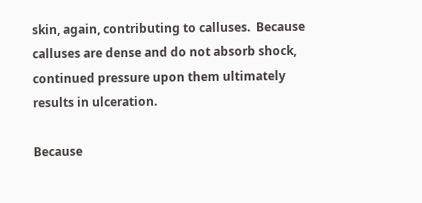skin, again, contributing to calluses.  Because calluses are dense and do not absorb shock, continued pressure upon them ultimately results in ulceration.

Because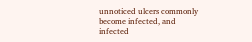unnoticed ulcers commonly become infected, and infected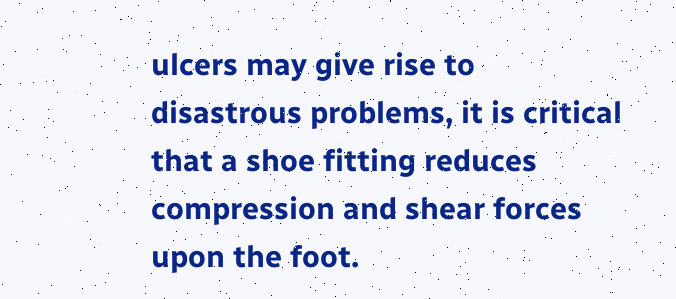ulcers may give rise to disastrous problems, it is critical that a shoe fitting reduces compression and shear forces upon the foot.